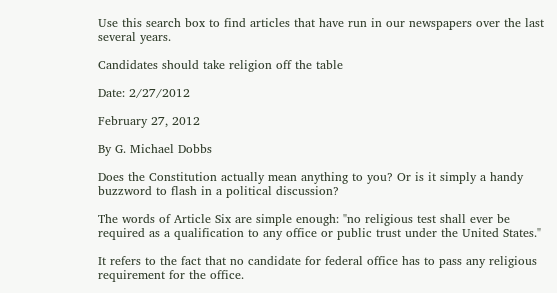Use this search box to find articles that have run in our newspapers over the last several years.

Candidates should take religion off the table

Date: 2/27/2012

February 27, 2012

By G. Michael Dobbs

Does the Constitution actually mean anything to you? Or is it simply a handy buzzword to flash in a political discussion?

The words of Article Six are simple enough: "no religious test shall ever be required as a qualification to any office or public trust under the United States."

It refers to the fact that no candidate for federal office has to pass any religious requirement for the office.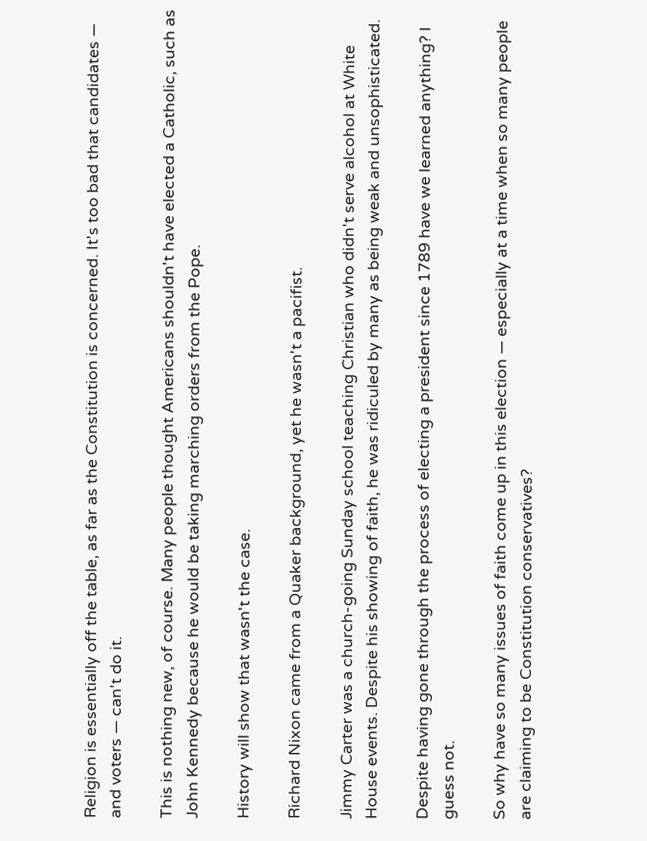Religion is essentially off the table, as far as the Constitution is concerned. It's too bad that candidates — and voters — can't do it.

This is nothing new, of course. Many people thought Americans shouldn't have elected a Catholic, such as John Kennedy because he would be taking marching orders from the Pope.

History will show that wasn't the case.

Richard Nixon came from a Quaker background, yet he wasn't a pacifist.

Jimmy Carter was a church-going Sunday school teaching Christian who didn't serve alcohol at White House events. Despite his showing of faith, he was ridiculed by many as being weak and unsophisticated.

Despite having gone through the process of electing a president since 1789 have we learned anything? I guess not.

So why have so many issues of faith come up in this election — especially at a time when so many people are claiming to be Constitution conservatives?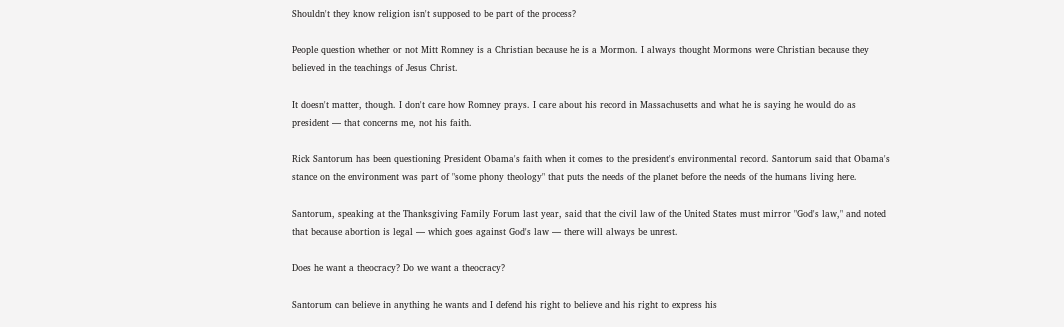Shouldn't they know religion isn't supposed to be part of the process?

People question whether or not Mitt Romney is a Christian because he is a Mormon. I always thought Mormons were Christian because they believed in the teachings of Jesus Christ.

It doesn't matter, though. I don't care how Romney prays. I care about his record in Massachusetts and what he is saying he would do as president — that concerns me, not his faith.

Rick Santorum has been questioning President Obama's faith when it comes to the president's environmental record. Santorum said that Obama's stance on the environment was part of "some phony theology" that puts the needs of the planet before the needs of the humans living here.

Santorum, speaking at the Thanksgiving Family Forum last year, said that the civil law of the United States must mirror "God's law," and noted that because abortion is legal — which goes against God's law — there will always be unrest.

Does he want a theocracy? Do we want a theocracy?

Santorum can believe in anything he wants and I defend his right to believe and his right to express his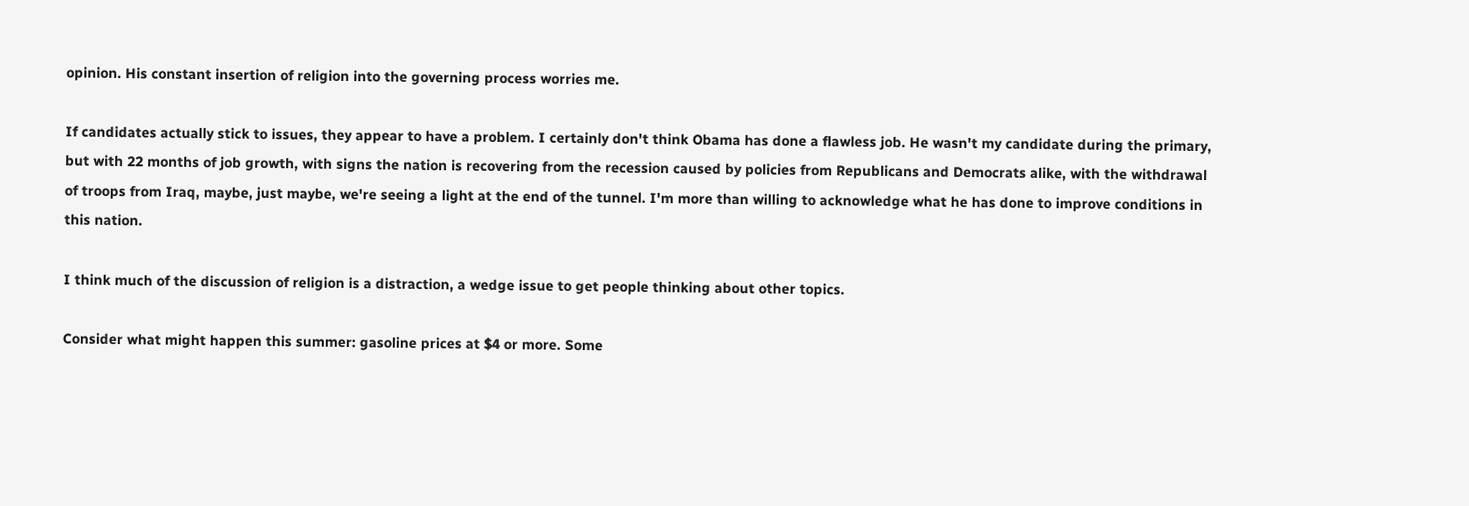opinion. His constant insertion of religion into the governing process worries me.

If candidates actually stick to issues, they appear to have a problem. I certainly don't think Obama has done a flawless job. He wasn't my candidate during the primary, but with 22 months of job growth, with signs the nation is recovering from the recession caused by policies from Republicans and Democrats alike, with the withdrawal of troops from Iraq, maybe, just maybe, we're seeing a light at the end of the tunnel. I'm more than willing to acknowledge what he has done to improve conditions in this nation.

I think much of the discussion of religion is a distraction, a wedge issue to get people thinking about other topics.

Consider what might happen this summer: gasoline prices at $4 or more. Some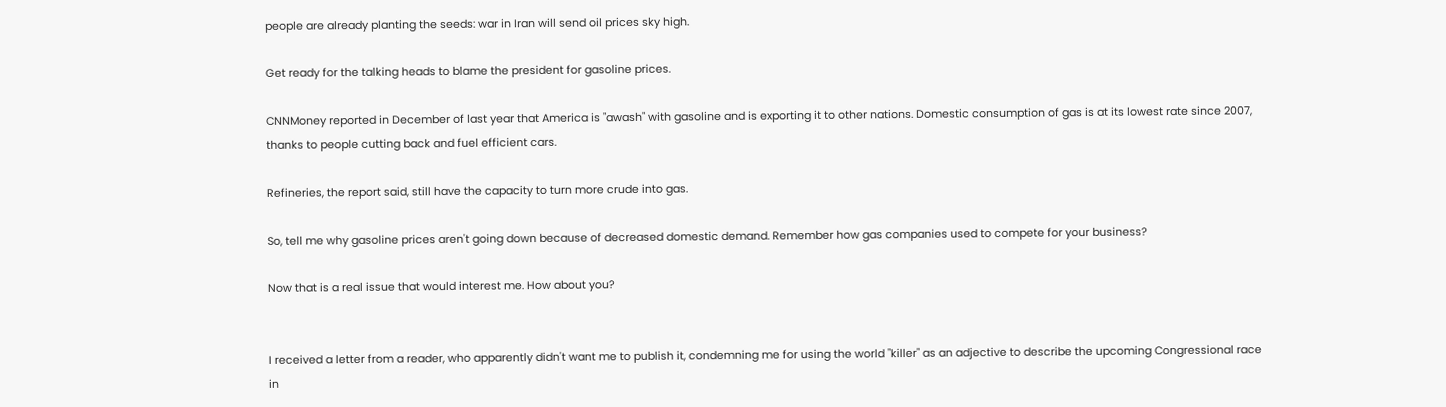people are already planting the seeds: war in Iran will send oil prices sky high.

Get ready for the talking heads to blame the president for gasoline prices.

CNNMoney reported in December of last year that America is "awash" with gasoline and is exporting it to other nations. Domestic consumption of gas is at its lowest rate since 2007, thanks to people cutting back and fuel efficient cars.

Refineries, the report said, still have the capacity to turn more crude into gas.

So, tell me why gasoline prices aren't going down because of decreased domestic demand. Remember how gas companies used to compete for your business?

Now that is a real issue that would interest me. How about you?


I received a letter from a reader, who apparently didn't want me to publish it, condemning me for using the world "killer" as an adjective to describe the upcoming Congressional race in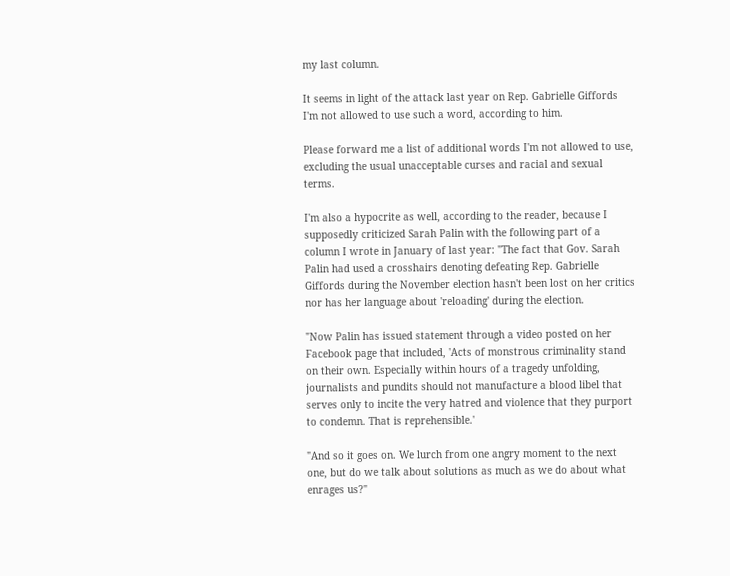my last column.

It seems in light of the attack last year on Rep. Gabrielle Giffords I'm not allowed to use such a word, according to him.

Please forward me a list of additional words I'm not allowed to use, excluding the usual unacceptable curses and racial and sexual terms.

I'm also a hypocrite as well, according to the reader, because I supposedly criticized Sarah Palin with the following part of a column I wrote in January of last year: "The fact that Gov. Sarah Palin had used a crosshairs denoting defeating Rep. Gabrielle Giffords during the November election hasn't been lost on her critics nor has her language about 'reloading' during the election.

"Now Palin has issued statement through a video posted on her Facebook page that included, 'Acts of monstrous criminality stand on their own. Especially within hours of a tragedy unfolding, journalists and pundits should not manufacture a blood libel that serves only to incite the very hatred and violence that they purport to condemn. That is reprehensible.'

"And so it goes on. We lurch from one angry moment to the next one, but do we talk about solutions as much as we do about what enrages us?"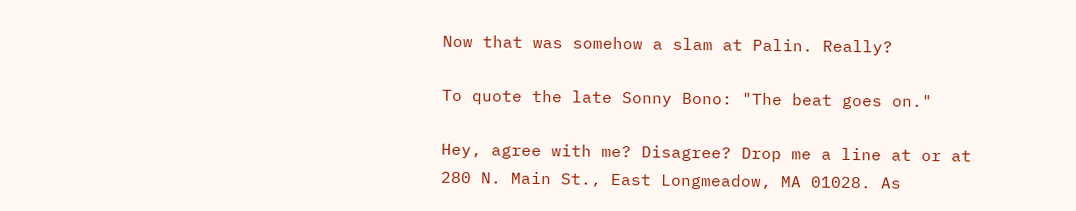Now that was somehow a slam at Palin. Really?

To quote the late Sonny Bono: "The beat goes on."

Hey, agree with me? Disagree? Drop me a line at or at 280 N. Main St., East Longmeadow, MA 01028. As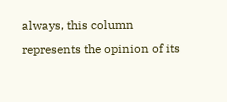always, this column represents the opinion of its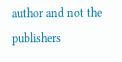author and not the publishers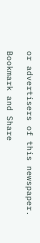or advertisers of this newspaper.

Bookmark and Share